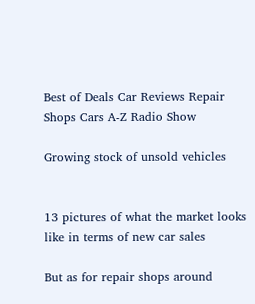Best of Deals Car Reviews Repair Shops Cars A-Z Radio Show

Growing stock of unsold vehicles


13 pictures of what the market looks like in terms of new car sales

But as for repair shops around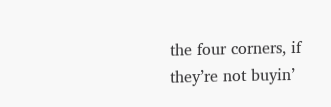the four corners, if they’re not buyin’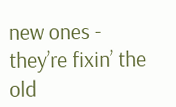new ones - they’re fixin’ the old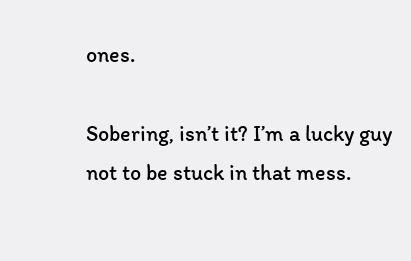ones.

Sobering, isn’t it? I’m a lucky guy not to be stuck in that mess.